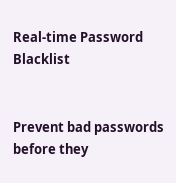Real-time Password Blacklist


Prevent bad passwords before they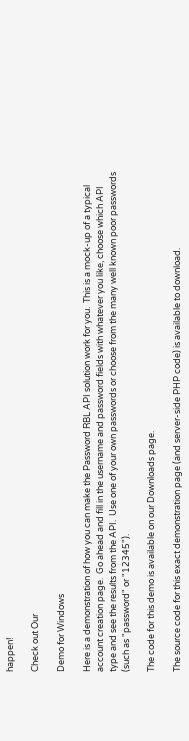happen!

Check out Our

Demo for Windows

Here is a demonstration of how you can make the Password RBL API solution work for you.  This is a mock-up of a typical account creation page.  Go ahead and fill in the username and password fields with whatever you like, choose which API type and see the results from the API.  Use one of your own passwords or choose from the many well known poor passwords (such as "password" or "12345").

The code for this demo is available on our Downloads page.

The source code for this exact demonstration page (and server-side PHP code) is available to download.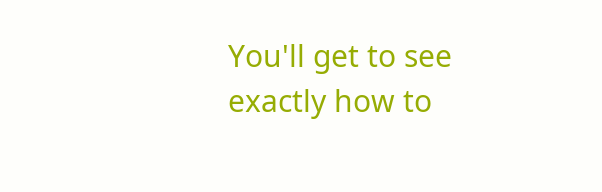You'll get to see exactly how to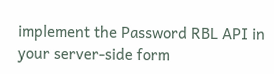implement the Password RBL API in your server-side form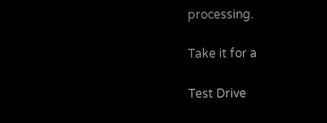processing.

Take it for a

Test Drive